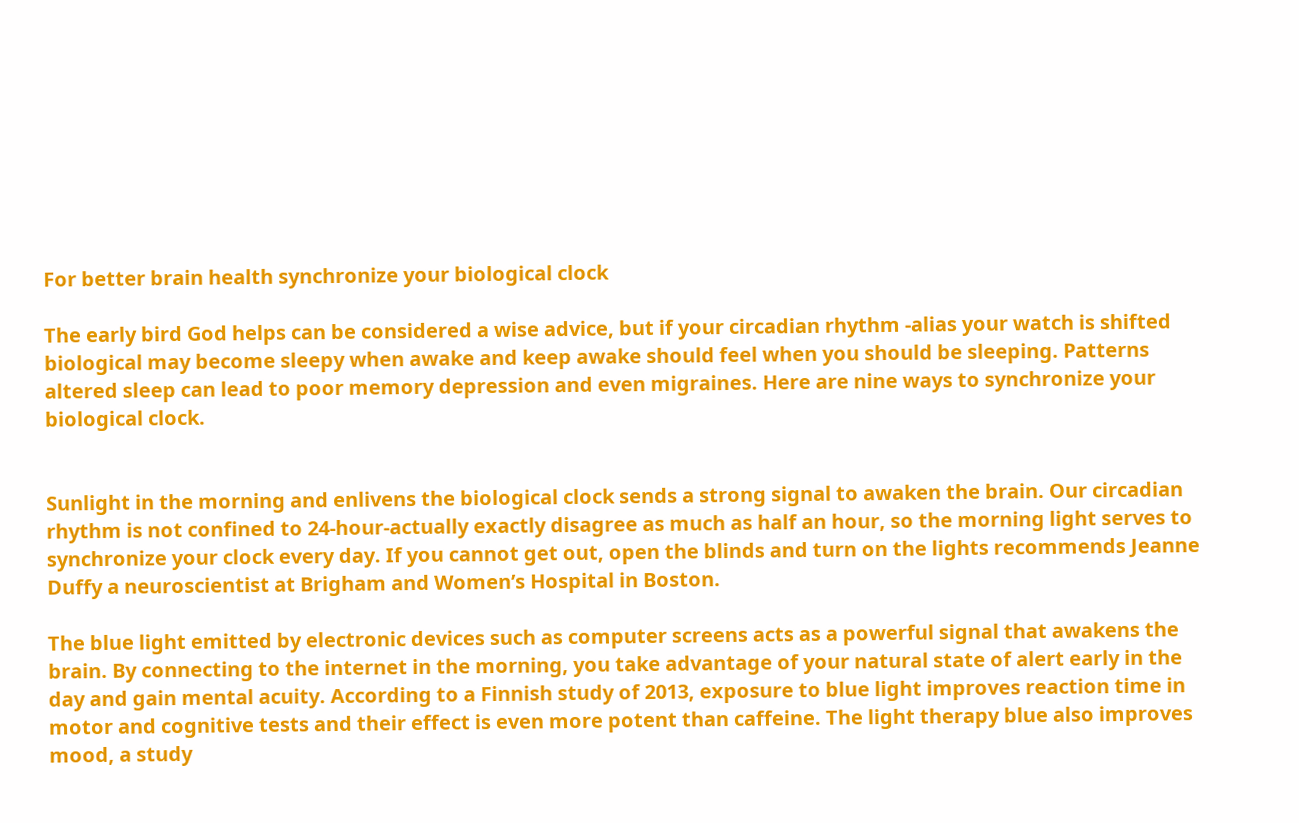For better brain health synchronize your biological clock

The early bird God helps can be considered a wise advice, but if your circadian rhythm -alias your watch is shifted biological may become sleepy when awake and keep awake should feel when you should be sleeping. Patterns altered sleep can lead to poor memory depression and even migraines. Here are nine ways to synchronize your biological clock.


Sunlight in the morning and enlivens the biological clock sends a strong signal to awaken the brain. Our circadian rhythm is not confined to 24-hour-actually exactly disagree as much as half an hour, so the morning light serves to synchronize your clock every day. If you cannot get out, open the blinds and turn on the lights recommends Jeanne Duffy a neuroscientist at Brigham and Women’s Hospital in Boston.

The blue light emitted by electronic devices such as computer screens acts as a powerful signal that awakens the brain. By connecting to the internet in the morning, you take advantage of your natural state of alert early in the day and gain mental acuity. According to a Finnish study of 2013, exposure to blue light improves reaction time in motor and cognitive tests and their effect is even more potent than caffeine. The light therapy blue also improves mood, a study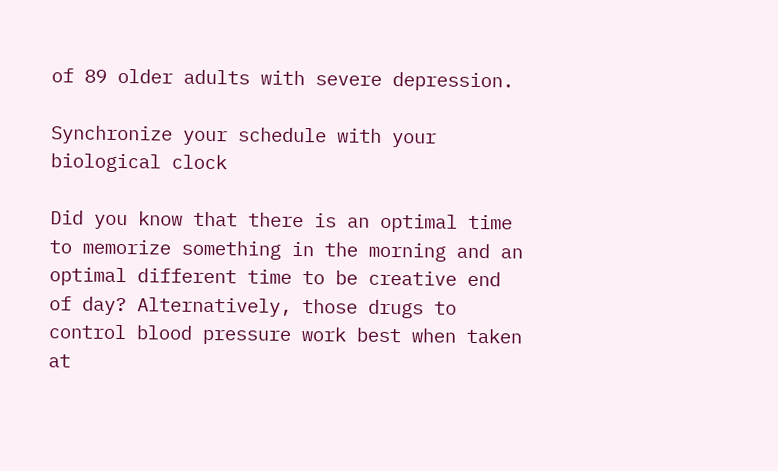of 89 older adults with severe depression.

Synchronize your schedule with your biological clock

Did you know that there is an optimal time to memorize something in the morning and an optimal different time to be creative end of day? Alternatively, those drugs to control blood pressure work best when taken at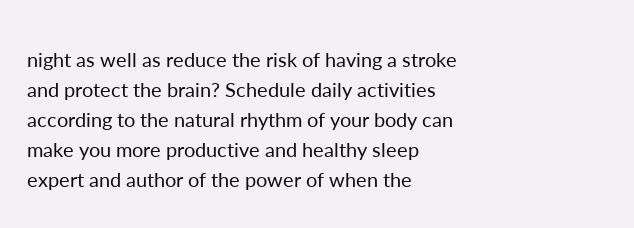night as well as reduce the risk of having a stroke and protect the brain? Schedule daily activities according to the natural rhythm of your body can make you more productive and healthy sleep expert and author of the power of when the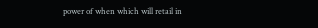power of when which will retail in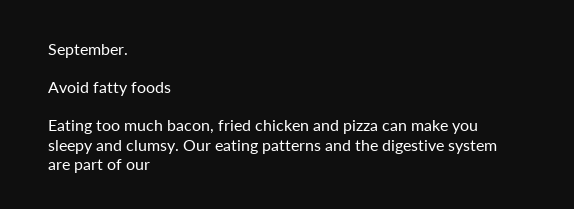September.

Avoid fatty foods

Eating too much bacon, fried chicken and pizza can make you sleepy and clumsy. Our eating patterns and the digestive system are part of our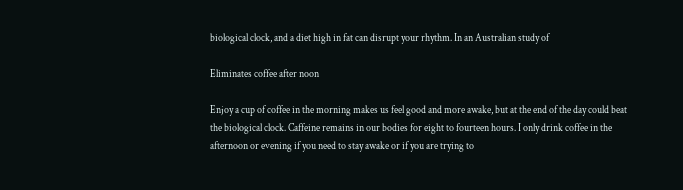biological clock, and a diet high in fat can disrupt your rhythm. In an Australian study of

Eliminates coffee after noon

Enjoy a cup of coffee in the morning makes us feel good and more awake, but at the end of the day could beat the biological clock. Caffeine remains in our bodies for eight to fourteen hours. I only drink coffee in the afternoon or evening if you need to stay awake or if you are trying to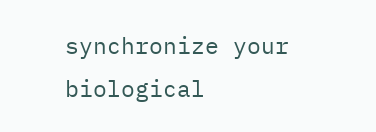synchronize your biological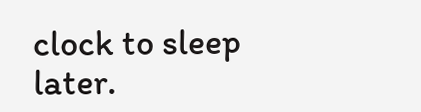clock to sleep later.